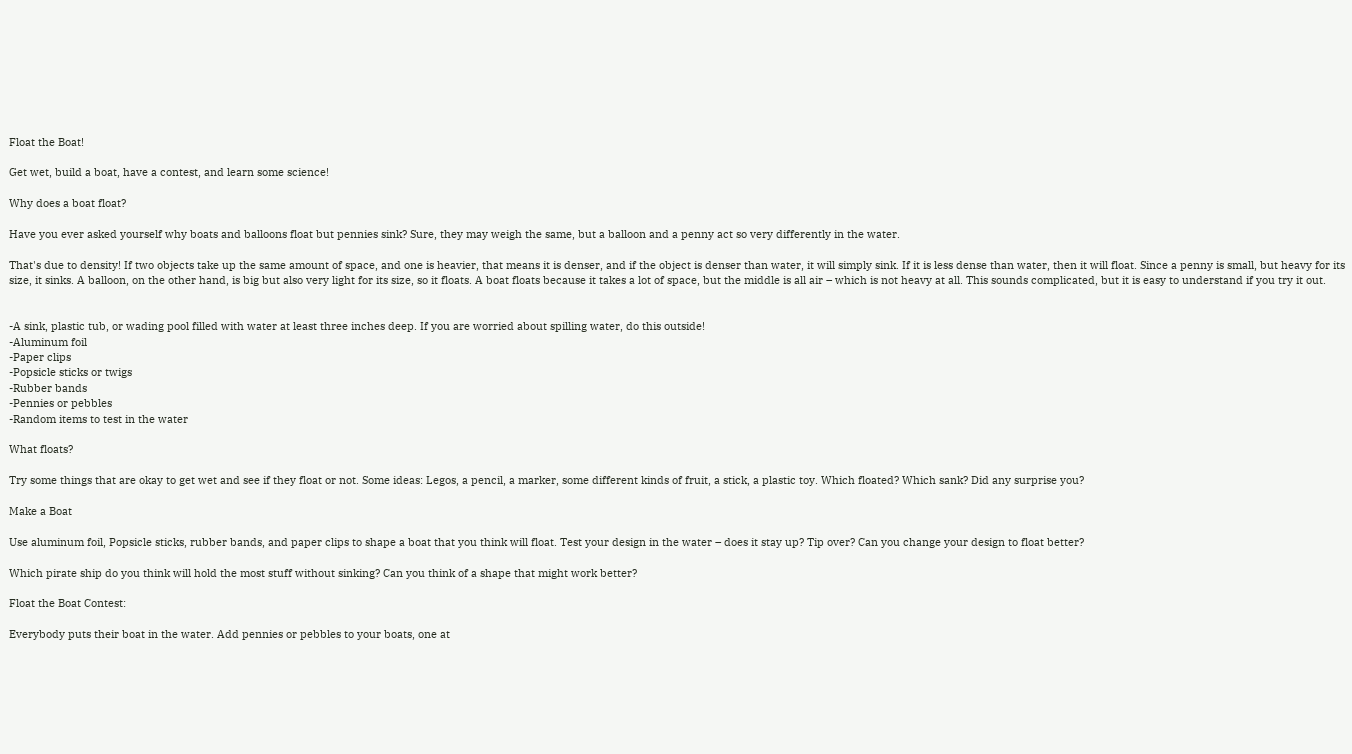Float the Boat!

Get wet, build a boat, have a contest, and learn some science!

Why does a boat float?

Have you ever asked yourself why boats and balloons float but pennies sink? Sure, they may weigh the same, but a balloon and a penny act so very differently in the water.

That's due to density! If two objects take up the same amount of space, and one is heavier, that means it is denser, and if the object is denser than water, it will simply sink. If it is less dense than water, then it will float. Since a penny is small, but heavy for its size, it sinks. A balloon, on the other hand, is big but also very light for its size, so it floats. A boat floats because it takes a lot of space, but the middle is all air – which is not heavy at all. This sounds complicated, but it is easy to understand if you try it out.


-A sink, plastic tub, or wading pool filled with water at least three inches deep. If you are worried about spilling water, do this outside!
-Aluminum foil
-Paper clips
-Popsicle sticks or twigs
-Rubber bands
-Pennies or pebbles
-Random items to test in the water

What floats?

Try some things that are okay to get wet and see if they float or not. Some ideas: Legos, a pencil, a marker, some different kinds of fruit, a stick, a plastic toy. Which floated? Which sank? Did any surprise you?

Make a Boat

Use aluminum foil, Popsicle sticks, rubber bands, and paper clips to shape a boat that you think will float. Test your design in the water – does it stay up? Tip over? Can you change your design to float better?

Which pirate ship do you think will hold the most stuff without sinking? Can you think of a shape that might work better?

Float the Boat Contest:

Everybody puts their boat in the water. Add pennies or pebbles to your boats, one at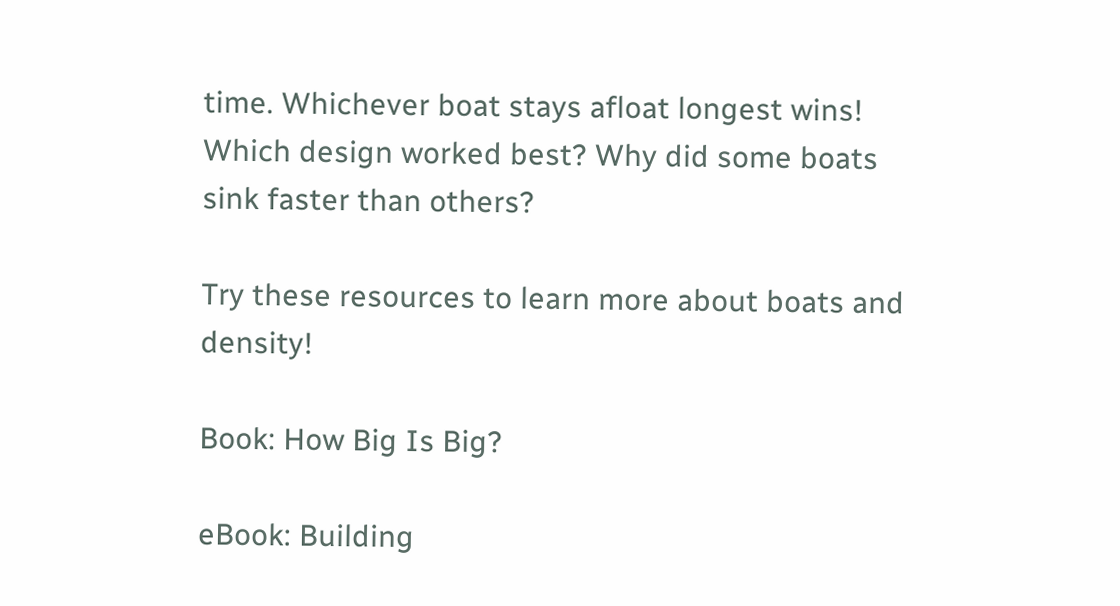time. Whichever boat stays afloat longest wins! Which design worked best? Why did some boats sink faster than others?

Try these resources to learn more about boats and density!

Book: How Big Is Big?

eBook: Building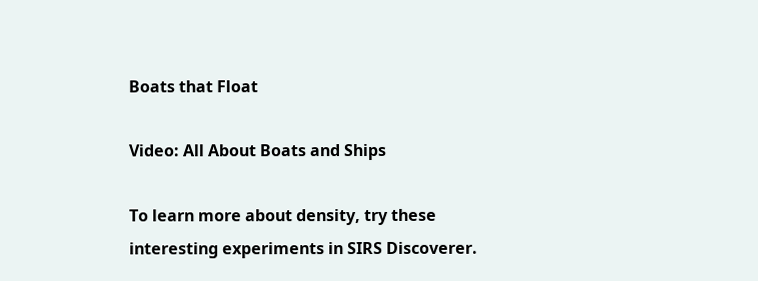Boats that Float

Video: All About Boats and Ships

To learn more about density, try these interesting experiments in SIRS Discoverer.